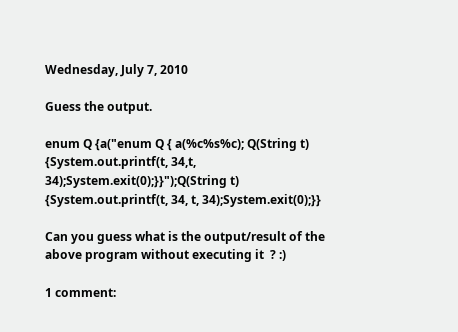Wednesday, July 7, 2010

Guess the output.

enum Q {a("enum Q { a(%c%s%c); Q(String t) {System.out.printf(t, 34,t, 34);System.exit(0);}}");Q(String t) {System.out.printf(t, 34, t, 34);System.exit(0);}}

Can you guess what is the output/result of the above program without executing it  ? :)

1 comment: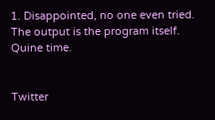1. Disappointed, no one even tried. The output is the program itself. Quine time.


Twitter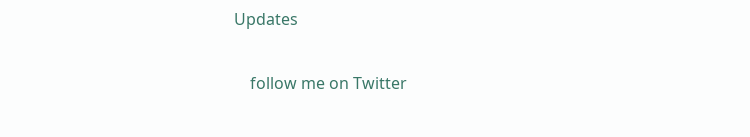Updates

    follow me on Twitter